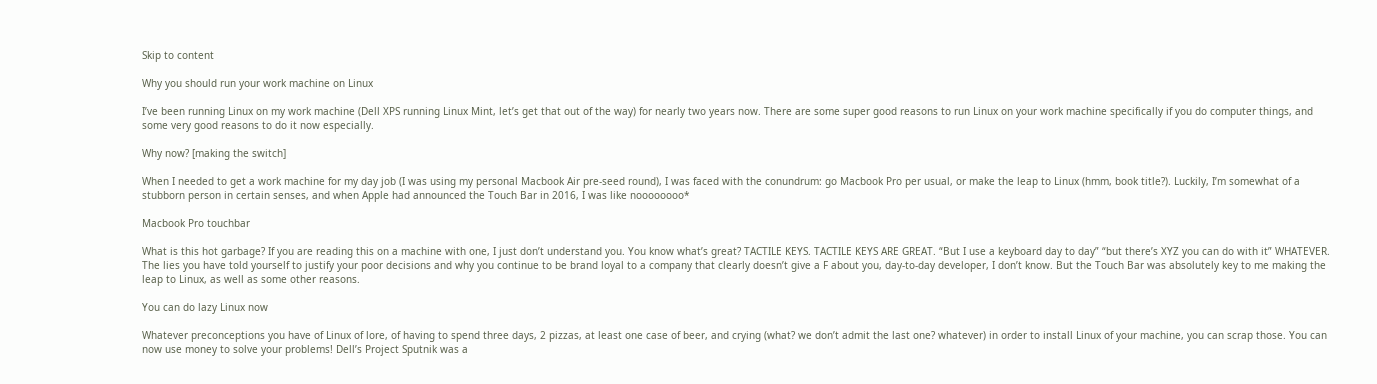Skip to content

Why you should run your work machine on Linux

I’ve been running Linux on my work machine (Dell XPS running Linux Mint, let’s get that out of the way) for nearly two years now. There are some super good reasons to run Linux on your work machine specifically if you do computer things, and some very good reasons to do it now especially.

Why now? [making the switch]

When I needed to get a work machine for my day job (I was using my personal Macbook Air pre-seed round), I was faced with the conundrum: go Macbook Pro per usual, or make the leap to Linux (hmm, book title?). Luckily, I’m somewhat of a stubborn person in certain senses, and when Apple had announced the Touch Bar in 2016, I was like noooooooo*

Macbook Pro touchbar

What is this hot garbage? If you are reading this on a machine with one, I just don’t understand you. You know what’s great? TACTILE KEYS. TACTILE KEYS ARE GREAT. “But I use a keyboard day to day” “but there’s XYZ you can do with it” WHATEVER. The lies you have told yourself to justify your poor decisions and why you continue to be brand loyal to a company that clearly doesn’t give a F about you, day-to-day developer, I don’t know. But the Touch Bar was absolutely key to me making the leap to Linux, as well as some other reasons.

You can do lazy Linux now

Whatever preconceptions you have of Linux of lore, of having to spend three days, 2 pizzas, at least one case of beer, and crying (what? we don’t admit the last one? whatever) in order to install Linux of your machine, you can scrap those. You can now use money to solve your problems! Dell’s Project Sputnik was a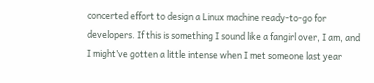concerted effort to design a Linux machine ready-to-go for developers. If this is something I sound like a fangirl over, I am, and I might’ve gotten a little intense when I met someone last year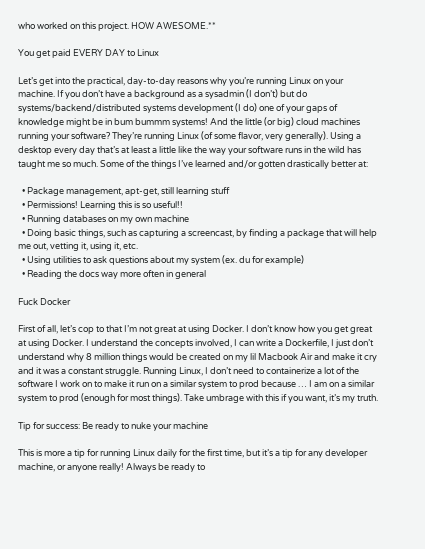who worked on this project. HOW AWESOME.**

You get paid EVERY DAY to Linux

Let’s get into the practical, day-to-day reasons why you’re running Linux on your machine. If you don’t have a background as a sysadmin (I don’t) but do systems/backend/distributed systems development (I do) one of your gaps of knowledge might be in bum bummm systems! And the little (or big) cloud machines running your software? They’re running Linux (of some flavor, very generally). Using a desktop every day that’s at least a little like the way your software runs in the wild has taught me so much. Some of the things I’ve learned and/or gotten drastically better at:

  • Package management, apt-get, still learning stuff
  • Permissions! Learning this is so useful!!
  • Running databases on my own machine
  • Doing basic things, such as capturing a screencast, by finding a package that will help me out, vetting it, using it, etc.
  • Using utilities to ask questions about my system (ex. du for example)
  • Reading the docs way more often in general

Fuck Docker

First of all, let’s cop to that I’m not great at using Docker. I don’t know how you get great at using Docker. I understand the concepts involved, I can write a Dockerfile, I just don’t understand why 8 million things would be created on my lil Macbook Air and make it cry and it was a constant struggle. Running Linux, I don’t need to containerize a lot of the software I work on to make it run on a similar system to prod because … I am on a similar system to prod (enough for most things). Take umbrage with this if you want, it’s my truth.

Tip for success: Be ready to nuke your machine

This is more a tip for running Linux daily for the first time, but it’s a tip for any developer machine, or anyone really! Always be ready to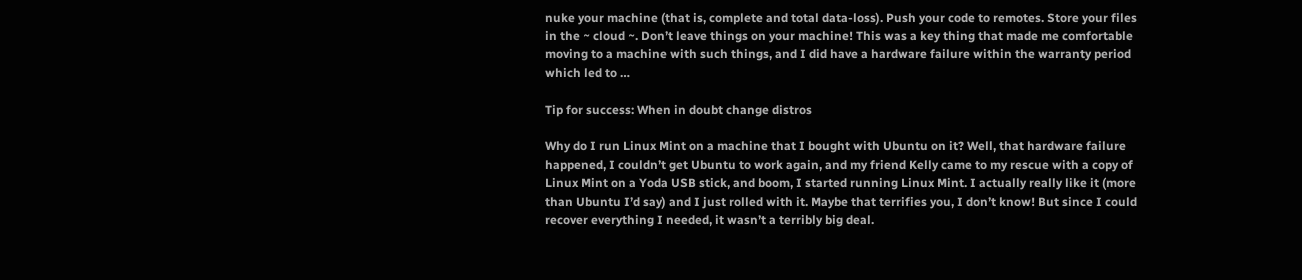nuke your machine (that is, complete and total data-loss). Push your code to remotes. Store your files in the ~ cloud ~. Don’t leave things on your machine! This was a key thing that made me comfortable moving to a machine with such things, and I did have a hardware failure within the warranty period which led to …

Tip for success: When in doubt change distros

Why do I run Linux Mint on a machine that I bought with Ubuntu on it? Well, that hardware failure happened, I couldn’t get Ubuntu to work again, and my friend Kelly came to my rescue with a copy of Linux Mint on a Yoda USB stick, and boom, I started running Linux Mint. I actually really like it (more than Ubuntu I’d say) and I just rolled with it. Maybe that terrifies you, I don’t know! But since I could recover everything I needed, it wasn’t a terribly big deal.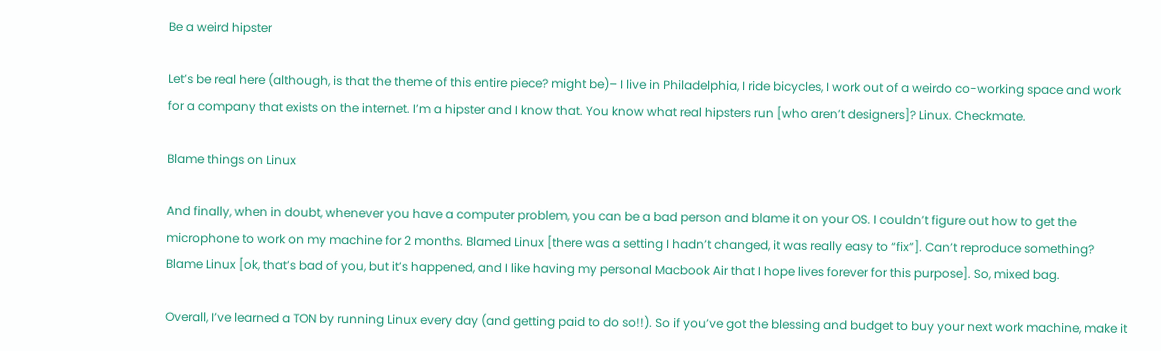Be a weird hipster

Let’s be real here (although, is that the theme of this entire piece? might be)– I live in Philadelphia, I ride bicycles, I work out of a weirdo co-working space and work for a company that exists on the internet. I’m a hipster and I know that. You know what real hipsters run [who aren’t designers]? Linux. Checkmate.

Blame things on Linux

And finally, when in doubt, whenever you have a computer problem, you can be a bad person and blame it on your OS. I couldn’t figure out how to get the microphone to work on my machine for 2 months. Blamed Linux [there was a setting I hadn’t changed, it was really easy to “fix”]. Can’t reproduce something? Blame Linux [ok, that’s bad of you, but it’s happened, and I like having my personal Macbook Air that I hope lives forever for this purpose]. So, mixed bag.

Overall, I’ve learned a TON by running Linux every day (and getting paid to do so!!). So if you’ve got the blessing and budget to buy your next work machine, make it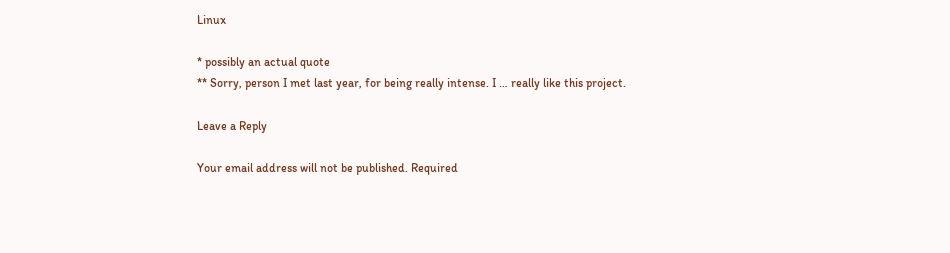Linux

* possibly an actual quote
** Sorry, person I met last year, for being really intense. I … really like this project.

Leave a Reply

Your email address will not be published. Required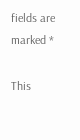fields are marked *

This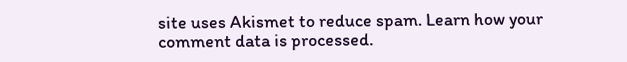site uses Akismet to reduce spam. Learn how your comment data is processed.